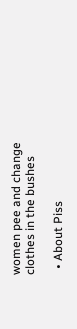women pee and change clothes in the bushes

  • About Piss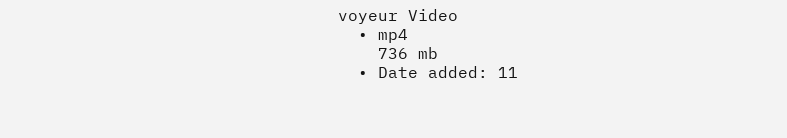voyeur Video
  • mp4
    736 mb
  • Date added: 11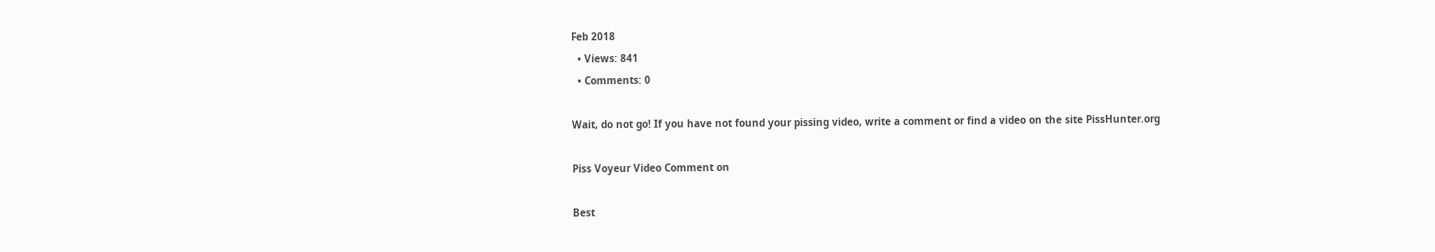Feb 2018
  • Views: 841
  • Comments: 0

Wait, do not go! If you have not found your pissing video, write a comment or find a video on the site PissHunter.org

Piss Voyeur Video Comment on

Best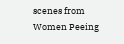scenes from Women Peeing